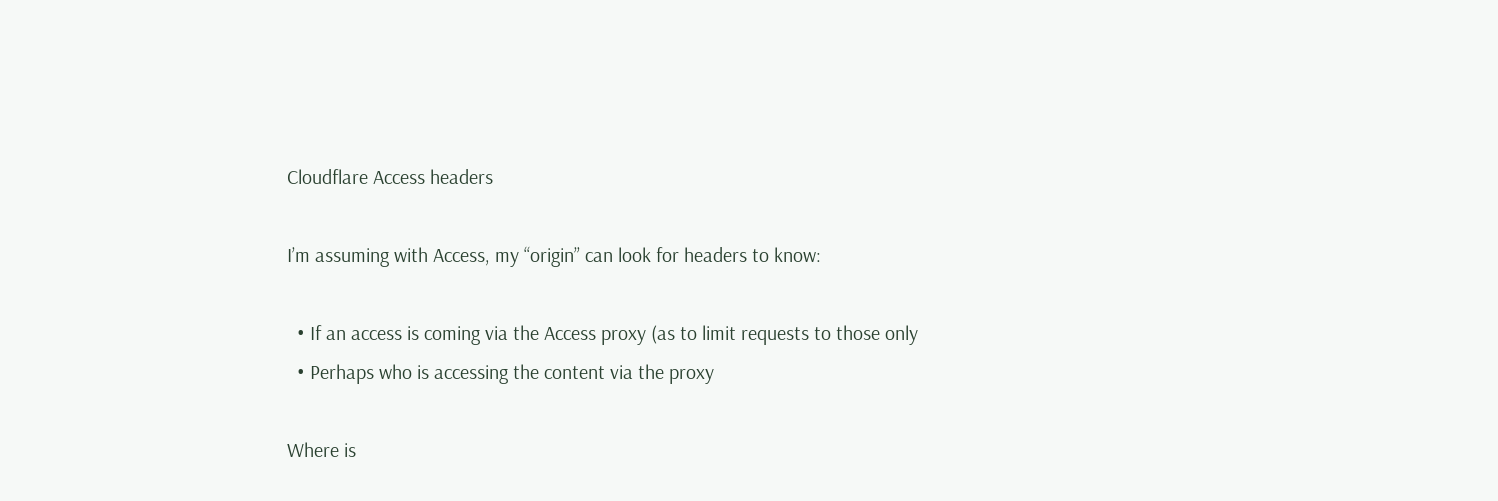Cloudflare Access headers

I’m assuming with Access, my “origin” can look for headers to know:

  • If an access is coming via the Access proxy (as to limit requests to those only
  • Perhaps who is accessing the content via the proxy

Where is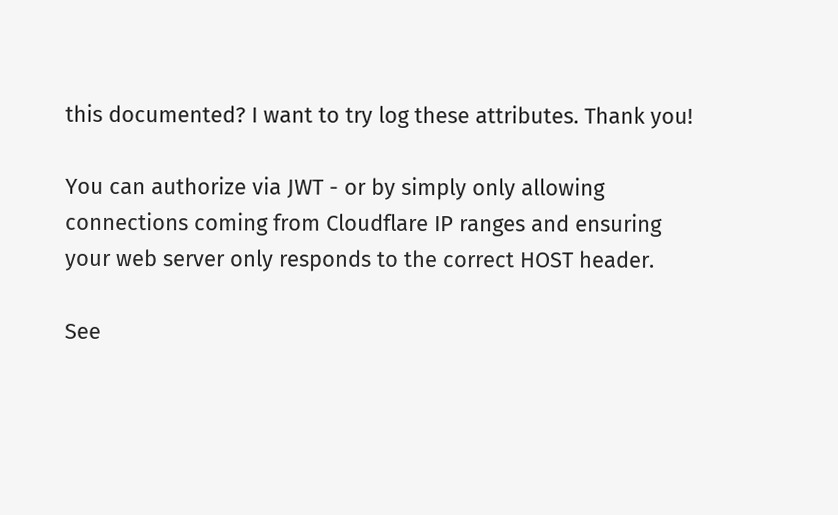this documented? I want to try log these attributes. Thank you!

You can authorize via JWT - or by simply only allowing connections coming from Cloudflare IP ranges and ensuring your web server only responds to the correct HOST header.

See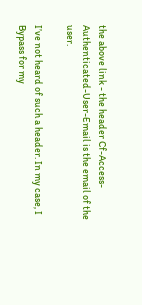the above link - the header Cf-Access-Authenticated-User-Email is the email of the user.

I’ve not heard of such a header. In my case, I Bypass for my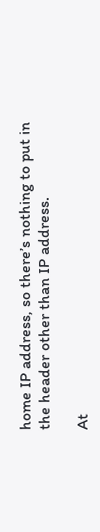home IP address, so there’s nothing to put in the header other than IP address.

At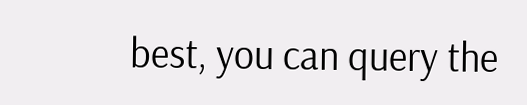best, you can query the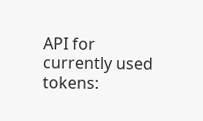API for currently used tokens: